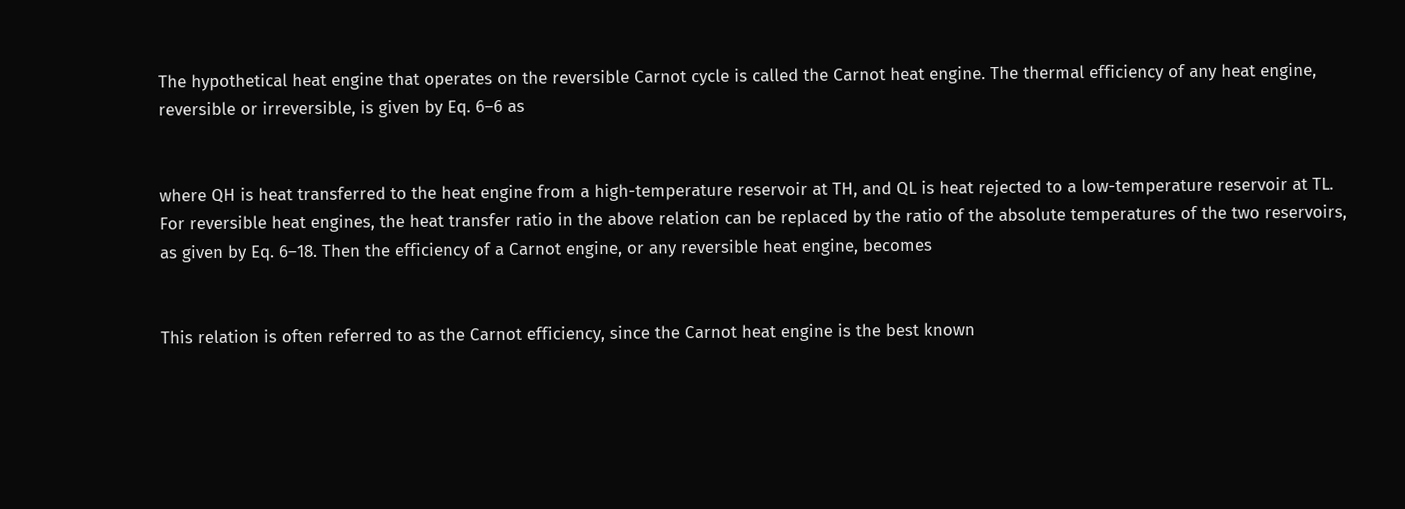The hypothetical heat engine that operates on the reversible Carnot cycle is called the Carnot heat engine. The thermal efficiency of any heat engine, reversible or irreversible, is given by Eq. 6–6 as


where QH is heat transferred to the heat engine from a high-temperature reservoir at TH, and QL is heat rejected to a low-temperature reservoir at TL. For reversible heat engines, the heat transfer ratio in the above relation can be replaced by the ratio of the absolute temperatures of the two reservoirs, as given by Eq. 6–18. Then the efficiency of a Carnot engine, or any reversible heat engine, becomes


This relation is often referred to as the Carnot efficiency, since the Carnot heat engine is the best known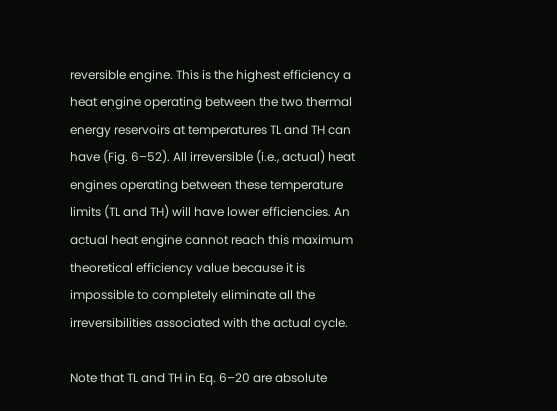reversible engine. This is the highest efficiency a heat engine operating between the two thermal energy reservoirs at temperatures TL and TH can have (Fig. 6–52). All irreversible (i.e., actual) heat engines operating between these temperature limits (TL and TH) will have lower efficiencies. An actual heat engine cannot reach this maximum theoretical efficiency value because it is impossible to completely eliminate all the irreversibilities associated with the actual cycle.

Note that TL and TH in Eq. 6–20 are absolute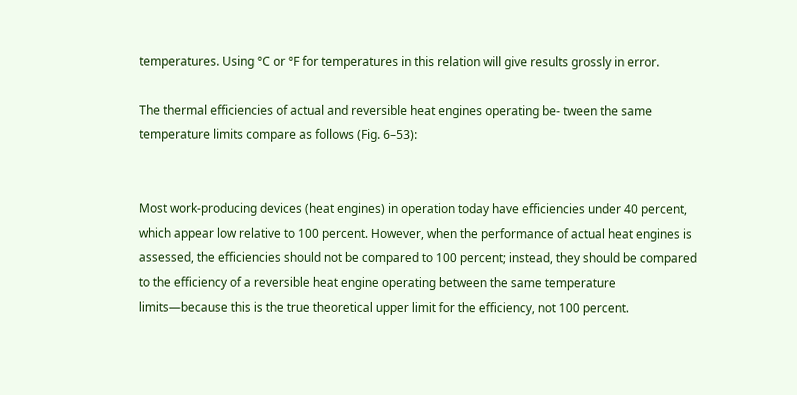temperatures. Using °C or °F for temperatures in this relation will give results grossly in error.

The thermal efficiencies of actual and reversible heat engines operating be- tween the same temperature limits compare as follows (Fig. 6–53):


Most work-producing devices (heat engines) in operation today have efficiencies under 40 percent, which appear low relative to 100 percent. However, when the performance of actual heat engines is assessed, the efficiencies should not be compared to 100 percent; instead, they should be compared to the efficiency of a reversible heat engine operating between the same temperature limits—because this is the true theoretical upper limit for the efficiency, not 100 percent.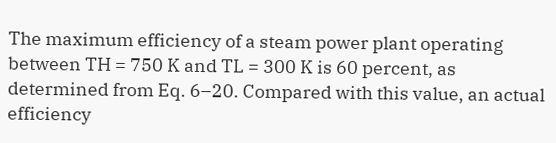The maximum efficiency of a steam power plant operating between TH = 750 K and TL = 300 K is 60 percent, as determined from Eq. 6–20. Compared with this value, an actual efficiency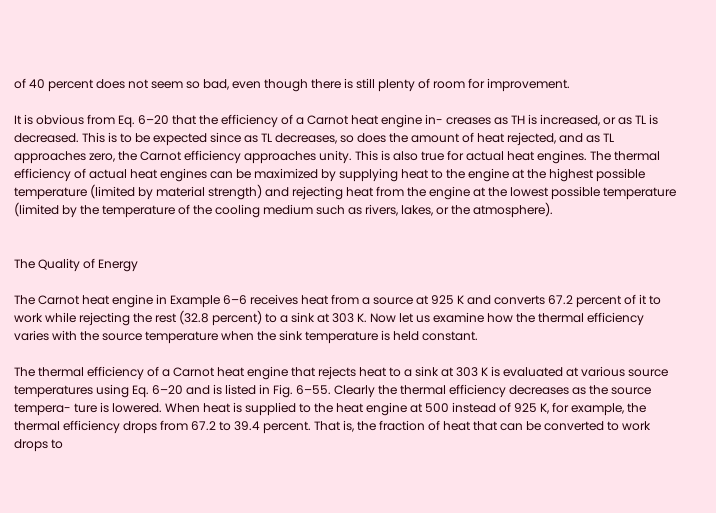of 40 percent does not seem so bad, even though there is still plenty of room for improvement.

It is obvious from Eq. 6–20 that the efficiency of a Carnot heat engine in- creases as TH is increased, or as TL is decreased. This is to be expected since as TL decreases, so does the amount of heat rejected, and as TL approaches zero, the Carnot efficiency approaches unity. This is also true for actual heat engines. The thermal efficiency of actual heat engines can be maximized by supplying heat to the engine at the highest possible temperature (limited by material strength) and rejecting heat from the engine at the lowest possible temperature (limited by the temperature of the cooling medium such as rivers, lakes, or the atmosphere).


The Quality of Energy

The Carnot heat engine in Example 6–6 receives heat from a source at 925 K and converts 67.2 percent of it to work while rejecting the rest (32.8 percent) to a sink at 303 K. Now let us examine how the thermal efficiency varies with the source temperature when the sink temperature is held constant.

The thermal efficiency of a Carnot heat engine that rejects heat to a sink at 303 K is evaluated at various source temperatures using Eq. 6–20 and is listed in Fig. 6–55. Clearly the thermal efficiency decreases as the source tempera- ture is lowered. When heat is supplied to the heat engine at 500 instead of 925 K, for example, the thermal efficiency drops from 67.2 to 39.4 percent. That is, the fraction of heat that can be converted to work drops to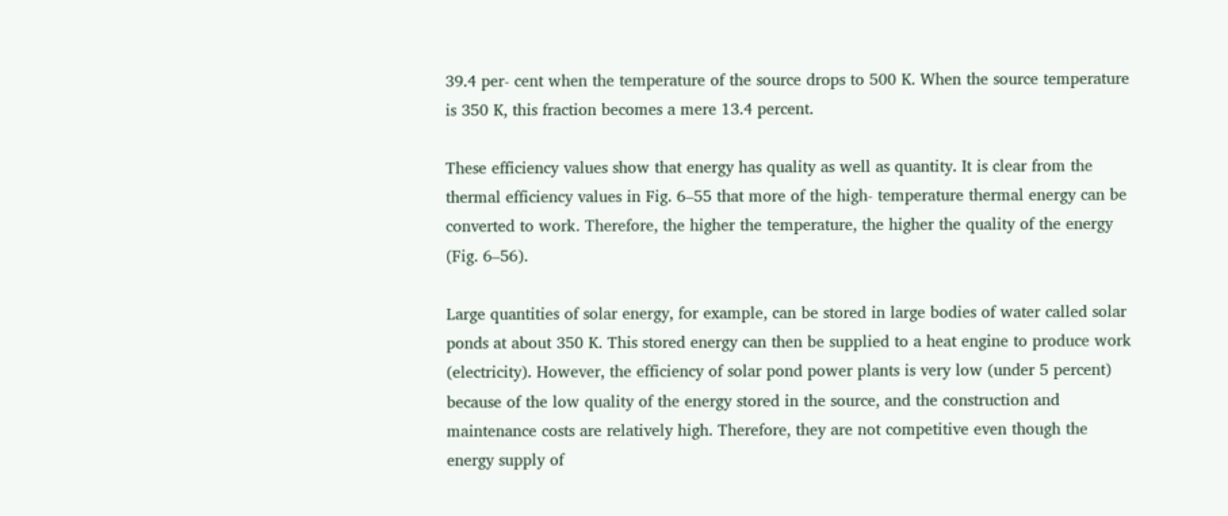39.4 per- cent when the temperature of the source drops to 500 K. When the source temperature is 350 K, this fraction becomes a mere 13.4 percent.

These efficiency values show that energy has quality as well as quantity. It is clear from the thermal efficiency values in Fig. 6–55 that more of the high- temperature thermal energy can be converted to work. Therefore, the higher the temperature, the higher the quality of the energy (Fig. 6–56).

Large quantities of solar energy, for example, can be stored in large bodies of water called solar ponds at about 350 K. This stored energy can then be supplied to a heat engine to produce work (electricity). However, the efficiency of solar pond power plants is very low (under 5 percent) because of the low quality of the energy stored in the source, and the construction and maintenance costs are relatively high. Therefore, they are not competitive even though the energy supply of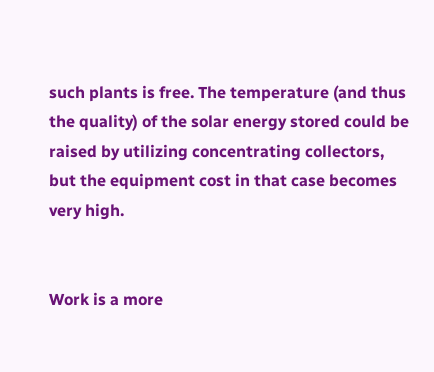such plants is free. The temperature (and thus the quality) of the solar energy stored could be raised by utilizing concentrating collectors, but the equipment cost in that case becomes very high.


Work is a more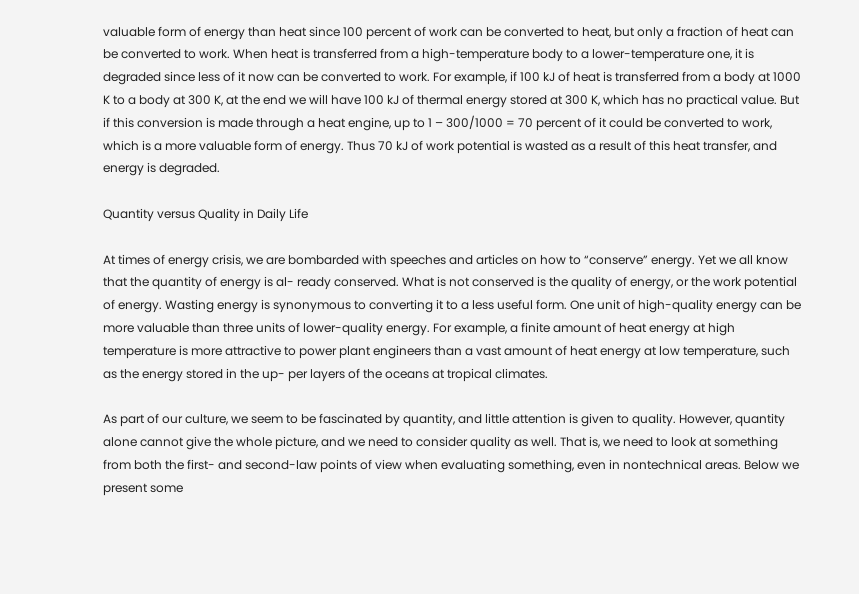valuable form of energy than heat since 100 percent of work can be converted to heat, but only a fraction of heat can be converted to work. When heat is transferred from a high-temperature body to a lower-temperature one, it is degraded since less of it now can be converted to work. For example, if 100 kJ of heat is transferred from a body at 1000 K to a body at 300 K, at the end we will have 100 kJ of thermal energy stored at 300 K, which has no practical value. But if this conversion is made through a heat engine, up to 1 – 300/1000 = 70 percent of it could be converted to work, which is a more valuable form of energy. Thus 70 kJ of work potential is wasted as a result of this heat transfer, and energy is degraded.

Quantity versus Quality in Daily Life

At times of energy crisis, we are bombarded with speeches and articles on how to “conserve” energy. Yet we all know that the quantity of energy is al- ready conserved. What is not conserved is the quality of energy, or the work potential of energy. Wasting energy is synonymous to converting it to a less useful form. One unit of high-quality energy can be more valuable than three units of lower-quality energy. For example, a finite amount of heat energy at high temperature is more attractive to power plant engineers than a vast amount of heat energy at low temperature, such as the energy stored in the up- per layers of the oceans at tropical climates.

As part of our culture, we seem to be fascinated by quantity, and little attention is given to quality. However, quantity alone cannot give the whole picture, and we need to consider quality as well. That is, we need to look at something from both the first- and second-law points of view when evaluating something, even in nontechnical areas. Below we present some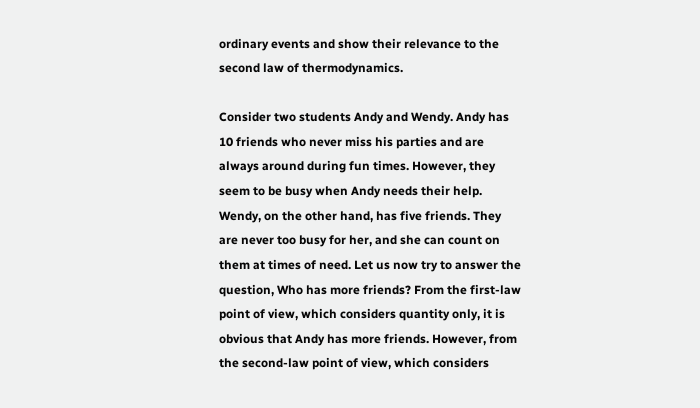ordinary events and show their relevance to the second law of thermodynamics.

Consider two students Andy and Wendy. Andy has 10 friends who never miss his parties and are always around during fun times. However, they seem to be busy when Andy needs their help. Wendy, on the other hand, has five friends. They are never too busy for her, and she can count on them at times of need. Let us now try to answer the question, Who has more friends? From the first-law point of view, which considers quantity only, it is obvious that Andy has more friends. However, from the second-law point of view, which considers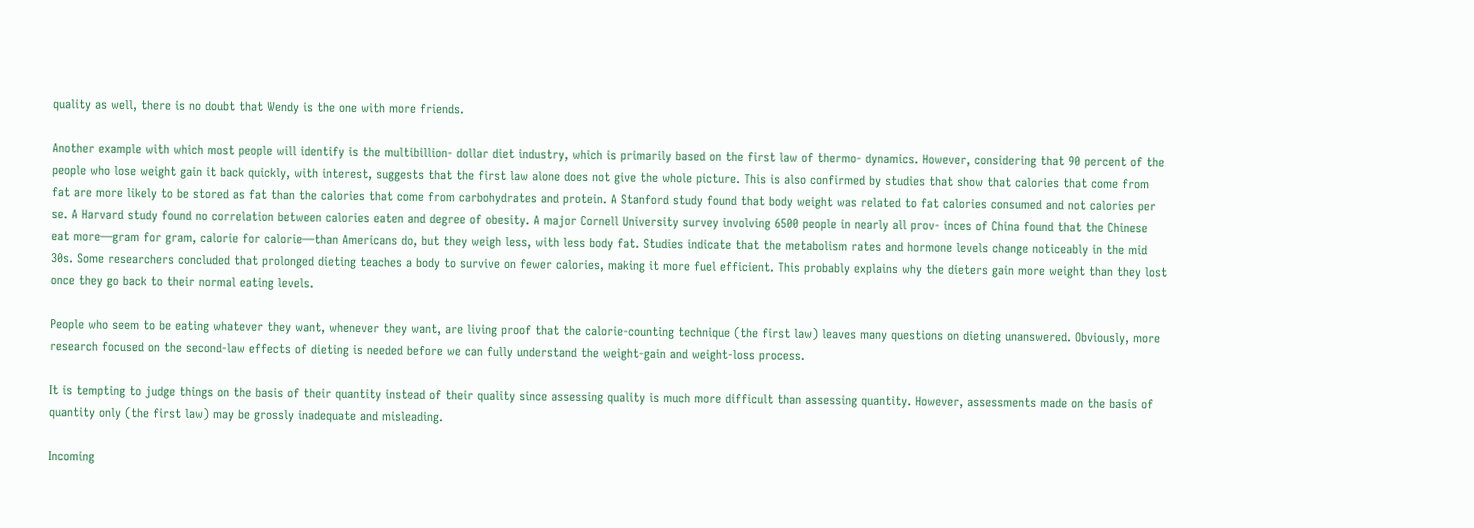quality as well, there is no doubt that Wendy is the one with more friends.

Another example with which most people will identify is the multibillion- dollar diet industry, which is primarily based on the first law of thermo- dynamics. However, considering that 90 percent of the people who lose weight gain it back quickly, with interest, suggests that the first law alone does not give the whole picture. This is also confirmed by studies that show that calories that come from fat are more likely to be stored as fat than the calories that come from carbohydrates and protein. A Stanford study found that body weight was related to fat calories consumed and not calories per se. A Harvard study found no correlation between calories eaten and degree of obesity. A major Cornell University survey involving 6500 people in nearly all prov- inces of China found that the Chinese eat more—gram for gram, calorie for calorie—than Americans do, but they weigh less, with less body fat. Studies indicate that the metabolism rates and hormone levels change noticeably in the mid 30s. Some researchers concluded that prolonged dieting teaches a body to survive on fewer calories, making it more fuel efficient. This probably explains why the dieters gain more weight than they lost once they go back to their normal eating levels.

People who seem to be eating whatever they want, whenever they want, are living proof that the calorie-counting technique (the first law) leaves many questions on dieting unanswered. Obviously, more research focused on the second-law effects of dieting is needed before we can fully understand the weight-gain and weight-loss process.

It is tempting to judge things on the basis of their quantity instead of their quality since assessing quality is much more difficult than assessing quantity. However, assessments made on the basis of quantity only (the first law) may be grossly inadequate and misleading.

Incoming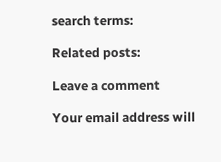search terms:

Related posts:

Leave a comment

Your email address will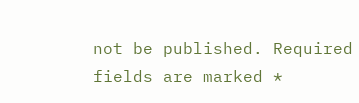not be published. Required fields are marked *